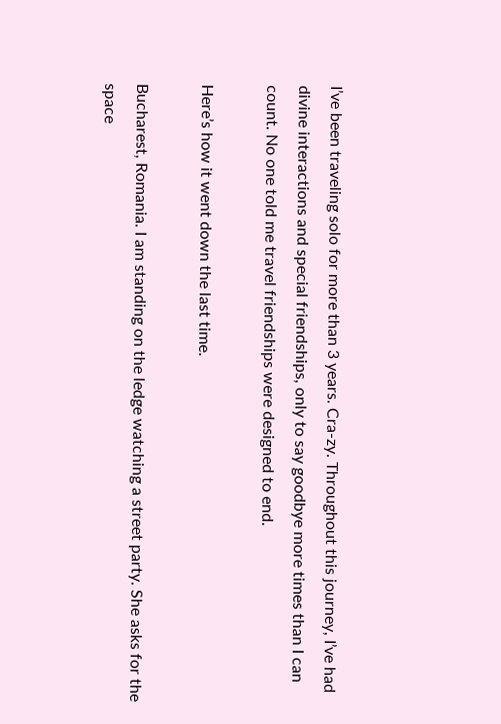I’ve been traveling solo for more than 3 years. Cra-zy. Throughout this journey, I’ve had divine interactions and special friendships, only to say goodbye more times than I can count. No one told me travel friendships were designed to end.

Here’s how it went down the last time.

Bucharest, Romania. I am standing on the ledge watching a street party. She asks for the space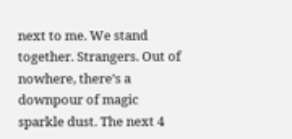next to me. We stand together. Strangers. Out of nowhere, there’s a downpour of magic sparkle dust. The next 4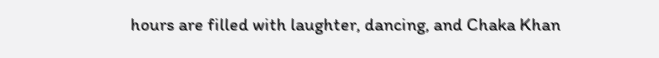hours are filled with laughter, dancing, and Chaka Khan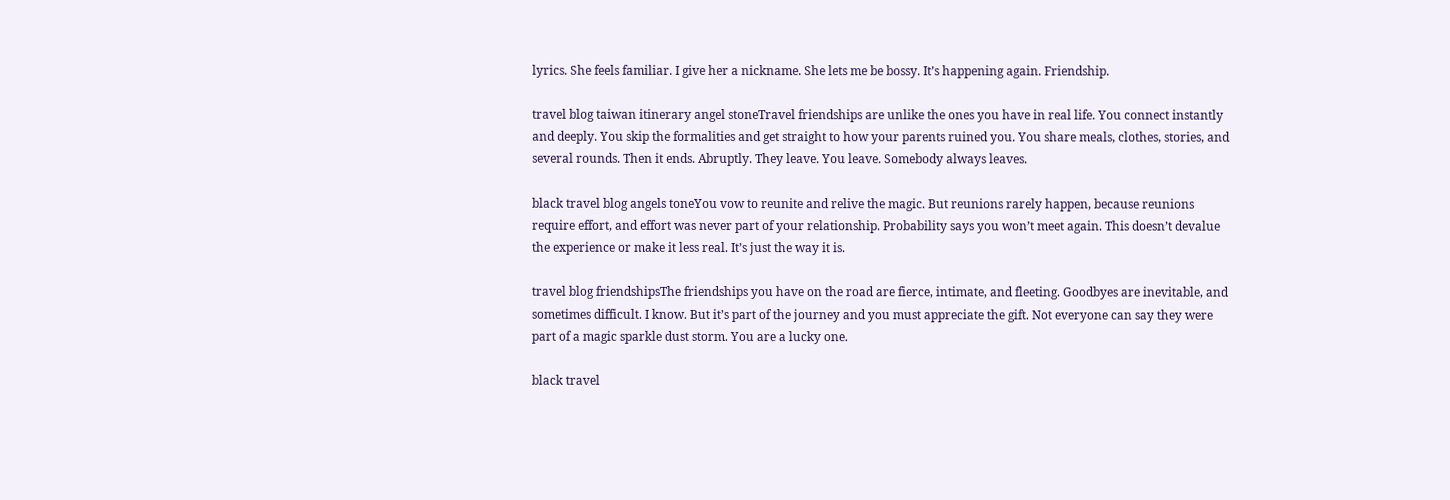lyrics. She feels familiar. I give her a nickname. She lets me be bossy. It’s happening again. Friendship.

travel blog taiwan itinerary angel stoneTravel friendships are unlike the ones you have in real life. You connect instantly and deeply. You skip the formalities and get straight to how your parents ruined you. You share meals, clothes, stories, and several rounds. Then it ends. Abruptly. They leave. You leave. Somebody always leaves.

black travel blog angels toneYou vow to reunite and relive the magic. But reunions rarely happen, because reunions require effort, and effort was never part of your relationship. Probability says you won’t meet again. This doesn’t devalue the experience or make it less real. It’s just the way it is.

travel blog friendshipsThe friendships you have on the road are fierce, intimate, and fleeting. Goodbyes are inevitable, and sometimes difficult. I know. But it’s part of the journey and you must appreciate the gift. Not everyone can say they were part of a magic sparkle dust storm. You are a lucky one.

black travel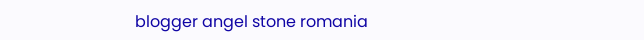blogger angel stone romania